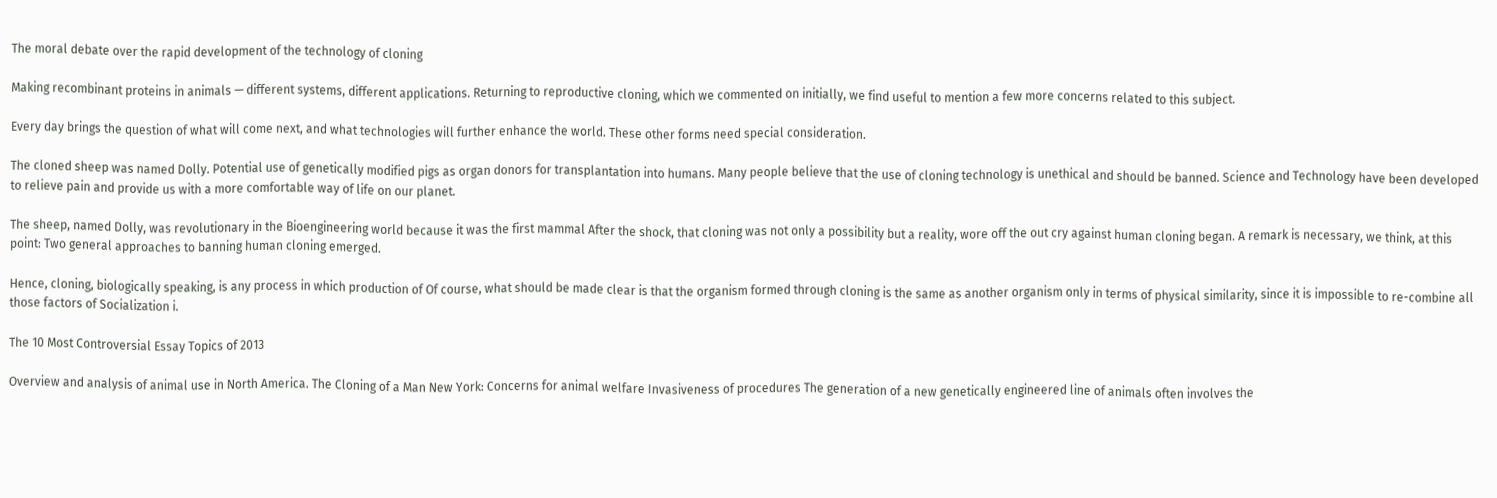The moral debate over the rapid development of the technology of cloning

Making recombinant proteins in animals — different systems, different applications. Returning to reproductive cloning, which we commented on initially, we find useful to mention a few more concerns related to this subject.

Every day brings the question of what will come next, and what technologies will further enhance the world. These other forms need special consideration.

The cloned sheep was named Dolly. Potential use of genetically modified pigs as organ donors for transplantation into humans. Many people believe that the use of cloning technology is unethical and should be banned. Science and Technology have been developed to relieve pain and provide us with a more comfortable way of life on our planet.

The sheep, named Dolly, was revolutionary in the Bioengineering world because it was the first mammal After the shock, that cloning was not only a possibility but a reality, wore off the out cry against human cloning began. A remark is necessary, we think, at this point: Two general approaches to banning human cloning emerged.

Hence, cloning, biologically speaking, is any process in which production of Of course, what should be made clear is that the organism formed through cloning is the same as another organism only in terms of physical similarity, since it is impossible to re-combine all those factors of Socialization i.

The 10 Most Controversial Essay Topics of 2013

Overview and analysis of animal use in North America. The Cloning of a Man New York: Concerns for animal welfare Invasiveness of procedures The generation of a new genetically engineered line of animals often involves the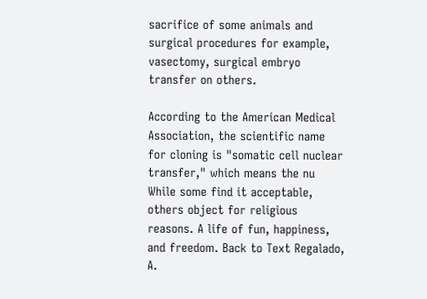sacrifice of some animals and surgical procedures for example, vasectomy, surgical embryo transfer on others.

According to the American Medical Association, the scientific name for cloning is "somatic cell nuclear transfer," which means the nu While some find it acceptable, others object for religious reasons. A life of fun, happiness, and freedom. Back to Text Regalado, A.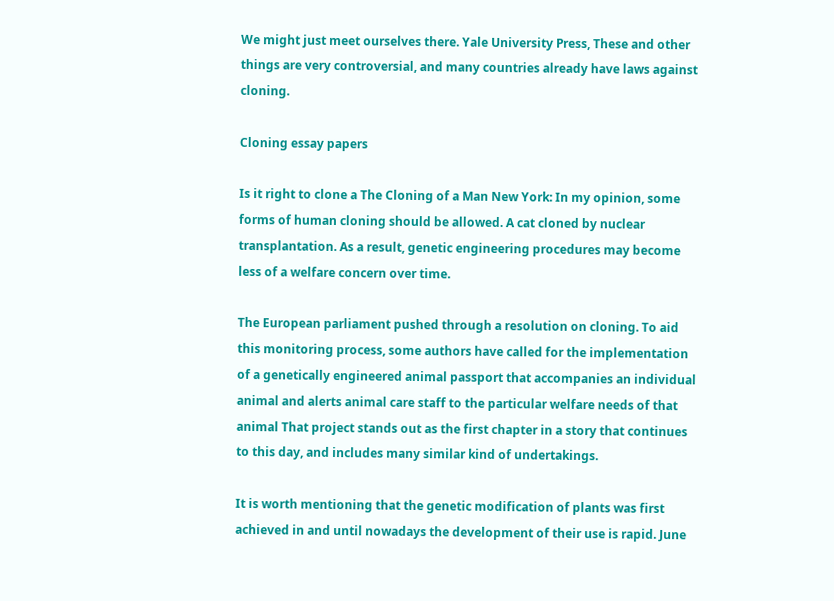We might just meet ourselves there. Yale University Press, These and other things are very controversial, and many countries already have laws against cloning.

Cloning essay papers

Is it right to clone a The Cloning of a Man New York: In my opinion, some forms of human cloning should be allowed. A cat cloned by nuclear transplantation. As a result, genetic engineering procedures may become less of a welfare concern over time.

The European parliament pushed through a resolution on cloning. To aid this monitoring process, some authors have called for the implementation of a genetically engineered animal passport that accompanies an individual animal and alerts animal care staff to the particular welfare needs of that animal That project stands out as the first chapter in a story that continues to this day, and includes many similar kind of undertakings.

It is worth mentioning that the genetic modification of plants was first achieved in and until nowadays the development of their use is rapid. June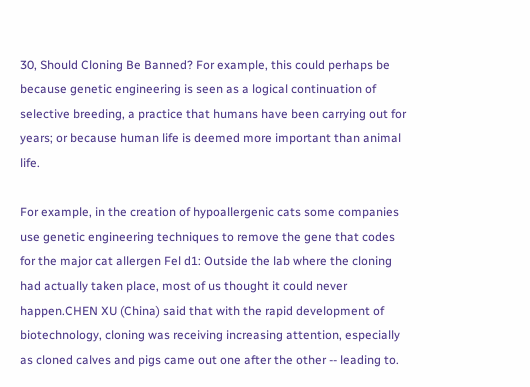30, Should Cloning Be Banned? For example, this could perhaps be because genetic engineering is seen as a logical continuation of selective breeding, a practice that humans have been carrying out for years; or because human life is deemed more important than animal life.

For example, in the creation of hypoallergenic cats some companies use genetic engineering techniques to remove the gene that codes for the major cat allergen Fel d1: Outside the lab where the cloning had actually taken place, most of us thought it could never happen.CHEN XU (China) said that with the rapid development of biotechnology, cloning was receiving increasing attention, especially as cloned calves and pigs came out one after the other -- leading to.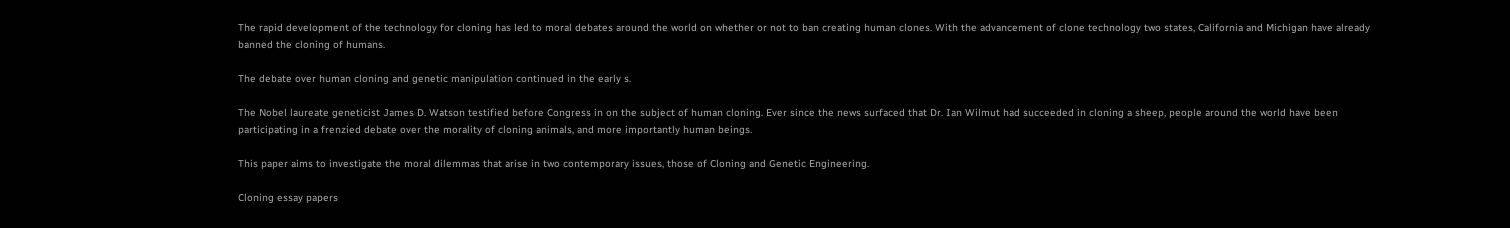The rapid development of the technology for cloning has led to moral debates around the world on whether or not to ban creating human clones. With the advancement of clone technology two states, California and Michigan have already banned the cloning of humans.

The debate over human cloning and genetic manipulation continued in the early s.

The Nobel laureate geneticist James D. Watson testified before Congress in on the subject of human cloning. Ever since the news surfaced that Dr. Ian Wilmut had succeeded in cloning a sheep, people around the world have been participating in a frenzied debate over the morality of cloning animals, and more importantly human beings.

This paper aims to investigate the moral dilemmas that arise in two contemporary issues, those of Cloning and Genetic Engineering.

Cloning essay papers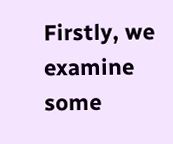Firstly, we examine some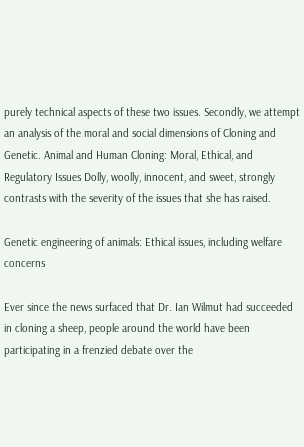purely technical aspects of these two issues. Secondly, we attempt an analysis of the moral and social dimensions of Cloning and Genetic. Animal and Human Cloning: Moral, Ethical, and Regulatory Issues Dolly, woolly, innocent, and sweet, strongly contrasts with the severity of the issues that she has raised.

Genetic engineering of animals: Ethical issues, including welfare concerns

Ever since the news surfaced that Dr. Ian Wilmut had succeeded in cloning a sheep, people around the world have been participating in a frenzied debate over the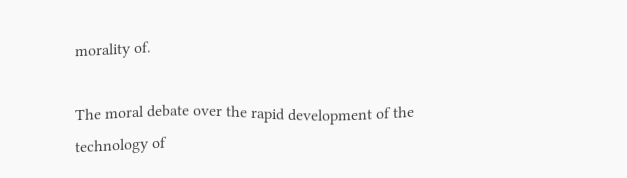morality of.

The moral debate over the rapid development of the technology of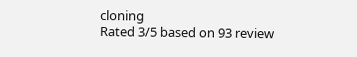cloning
Rated 3/5 based on 93 review